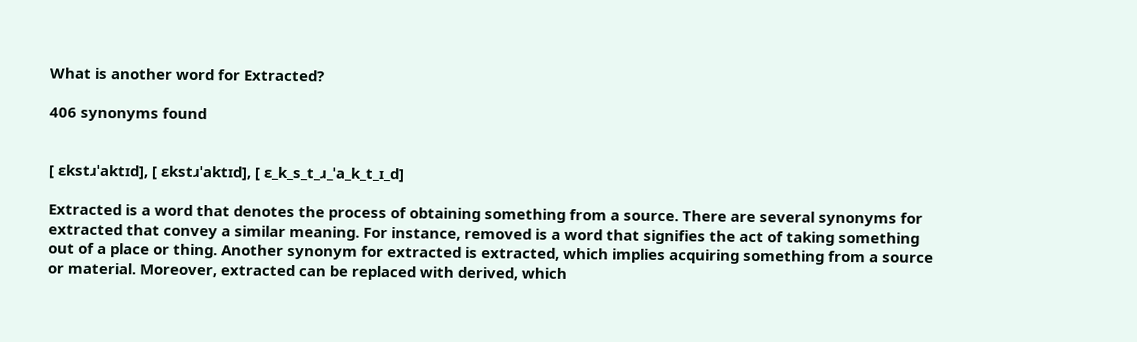What is another word for Extracted?

406 synonyms found


[ ɛkstɹˈaktɪd], [ ɛkstɹˈaktɪd], [ ɛ_k_s_t_ɹ_ˈa_k_t_ɪ_d]

Extracted is a word that denotes the process of obtaining something from a source. There are several synonyms for extracted that convey a similar meaning. For instance, removed is a word that signifies the act of taking something out of a place or thing. Another synonym for extracted is extracted, which implies acquiring something from a source or material. Moreover, extracted can be replaced with derived, which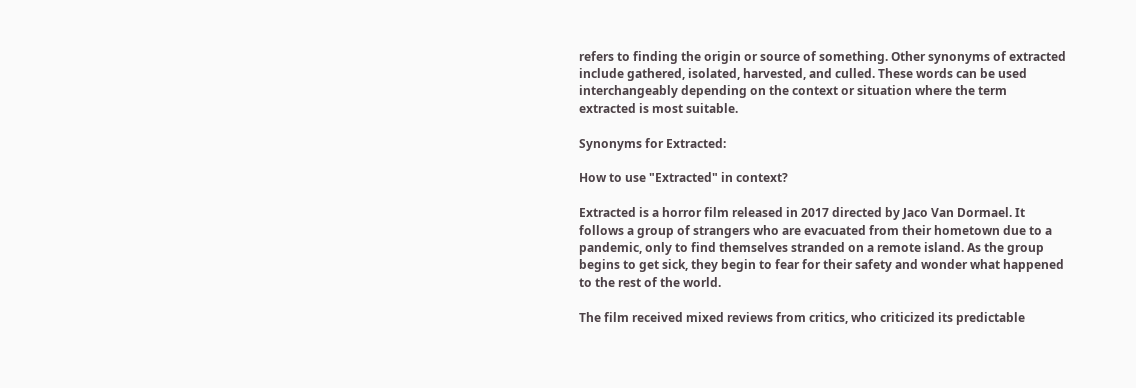refers to finding the origin or source of something. Other synonyms of extracted include gathered, isolated, harvested, and culled. These words can be used interchangeably depending on the context or situation where the term extracted is most suitable.

Synonyms for Extracted:

How to use "Extracted" in context?

Extracted is a horror film released in 2017 directed by Jaco Van Dormael. It follows a group of strangers who are evacuated from their hometown due to a pandemic, only to find themselves stranded on a remote island. As the group begins to get sick, they begin to fear for their safety and wonder what happened to the rest of the world.

The film received mixed reviews from critics, who criticized its predictable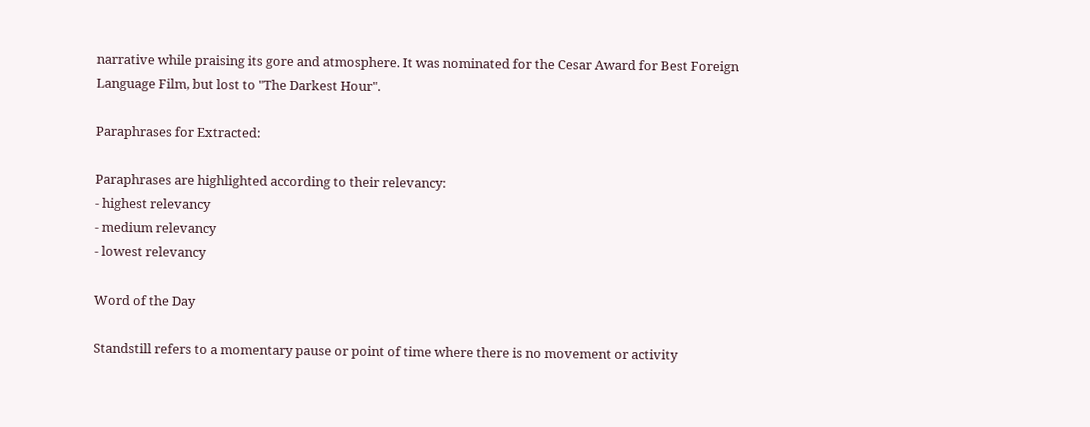narrative while praising its gore and atmosphere. It was nominated for the Cesar Award for Best Foreign Language Film, but lost to "The Darkest Hour".

Paraphrases for Extracted:

Paraphrases are highlighted according to their relevancy:
- highest relevancy
- medium relevancy
- lowest relevancy

Word of the Day

Standstill refers to a momentary pause or point of time where there is no movement or activity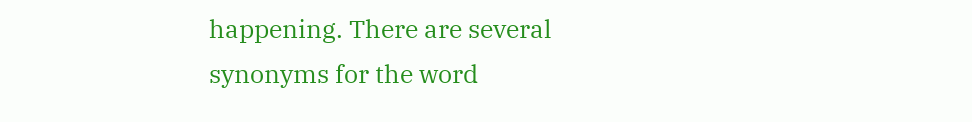happening. There are several synonyms for the word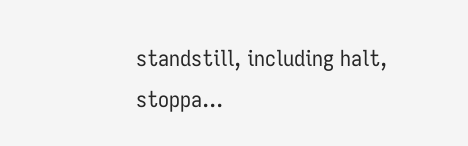standstill, including halt, stoppa...